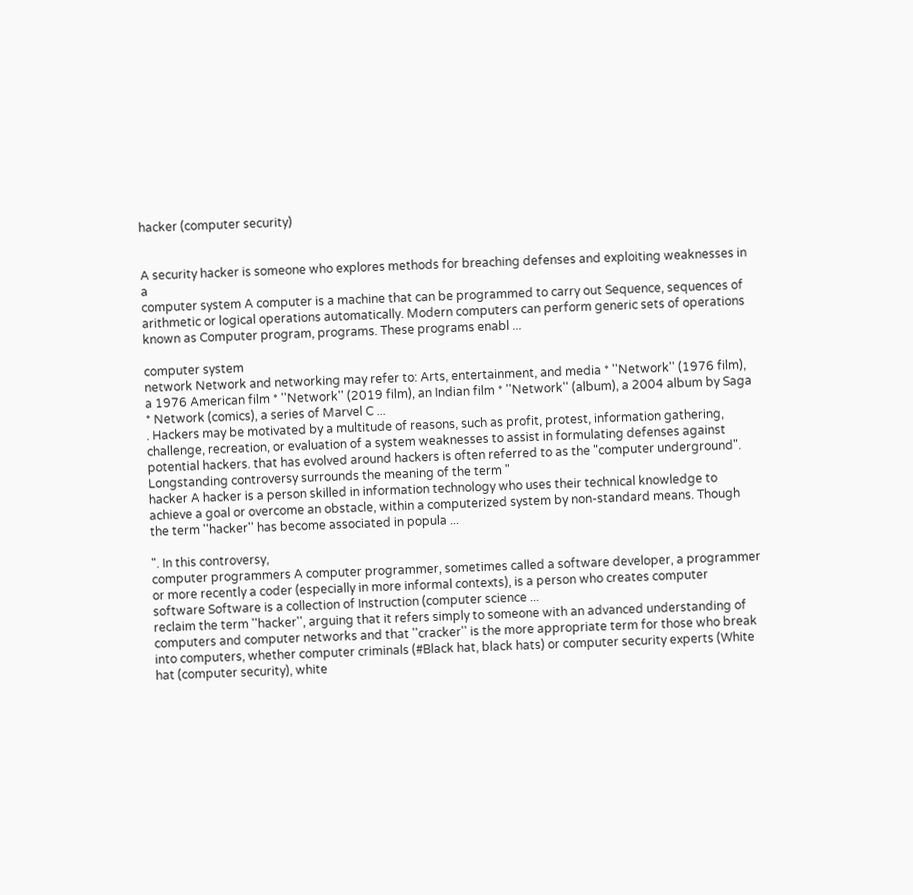hacker (computer security)


A security hacker is someone who explores methods for breaching defenses and exploiting weaknesses in a
computer system A computer is a machine that can be programmed to carry out Sequence, sequences of arithmetic or logical operations automatically. Modern computers can perform generic sets of operations known as Computer program, programs. These programs enabl ...

computer system
network Network and networking may refer to: Arts, entertainment, and media * ''Network'' (1976 film), a 1976 American film * ''Network'' (2019 film), an Indian film * ''Network'' (album), a 2004 album by Saga * Network (comics), a series of Marvel C ...
. Hackers may be motivated by a multitude of reasons, such as profit, protest, information gathering, challenge, recreation, or evaluation of a system weaknesses to assist in formulating defenses against potential hackers. that has evolved around hackers is often referred to as the "computer underground". Longstanding controversy surrounds the meaning of the term "
hacker A hacker is a person skilled in information technology who uses their technical knowledge to achieve a goal or overcome an obstacle, within a computerized system by non-standard means. Though the term ''hacker'' has become associated in popula ...

". In this controversy,
computer programmers A computer programmer, sometimes called a software developer, a programmer or more recently a coder (especially in more informal contexts), is a person who creates computer software Software is a collection of Instruction (computer science ...
reclaim the term ''hacker'', arguing that it refers simply to someone with an advanced understanding of computers and computer networks and that ''cracker'' is the more appropriate term for those who break into computers, whether computer criminals (#Black hat, black hats) or computer security experts (White hat (computer security), white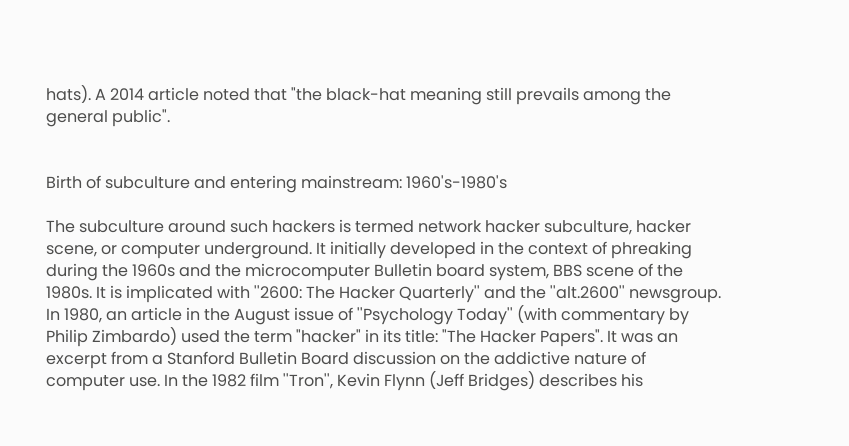hats). A 2014 article noted that "the black-hat meaning still prevails among the general public".


Birth of subculture and entering mainstream: 1960's-1980's

The subculture around such hackers is termed network hacker subculture, hacker scene, or computer underground. It initially developed in the context of phreaking during the 1960s and the microcomputer Bulletin board system, BBS scene of the 1980s. It is implicated with ''2600: The Hacker Quarterly'' and the ''alt.2600'' newsgroup. In 1980, an article in the August issue of ''Psychology Today'' (with commentary by Philip Zimbardo) used the term "hacker" in its title: "The Hacker Papers". It was an excerpt from a Stanford Bulletin Board discussion on the addictive nature of computer use. In the 1982 film ''Tron'', Kevin Flynn (Jeff Bridges) describes his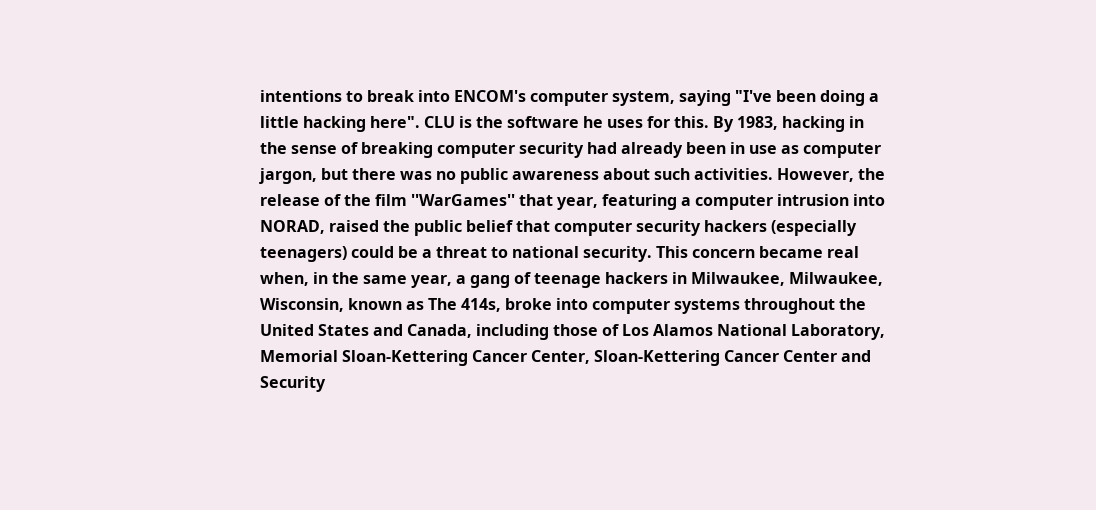intentions to break into ENCOM's computer system, saying "I've been doing a little hacking here". CLU is the software he uses for this. By 1983, hacking in the sense of breaking computer security had already been in use as computer jargon, but there was no public awareness about such activities. However, the release of the film ''WarGames'' that year, featuring a computer intrusion into NORAD, raised the public belief that computer security hackers (especially teenagers) could be a threat to national security. This concern became real when, in the same year, a gang of teenage hackers in Milwaukee, Milwaukee, Wisconsin, known as The 414s, broke into computer systems throughout the United States and Canada, including those of Los Alamos National Laboratory, Memorial Sloan-Kettering Cancer Center, Sloan-Kettering Cancer Center and Security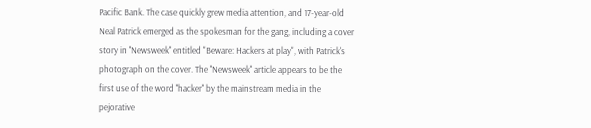Pacific Bank. The case quickly grew media attention, and 17-year-old Neal Patrick emerged as the spokesman for the gang, including a cover story in ''Newsweek'' entitled "Beware: Hackers at play", with Patrick's photograph on the cover. The ''Newsweek'' article appears to be the first use of the word ''hacker'' by the mainstream media in the pejorative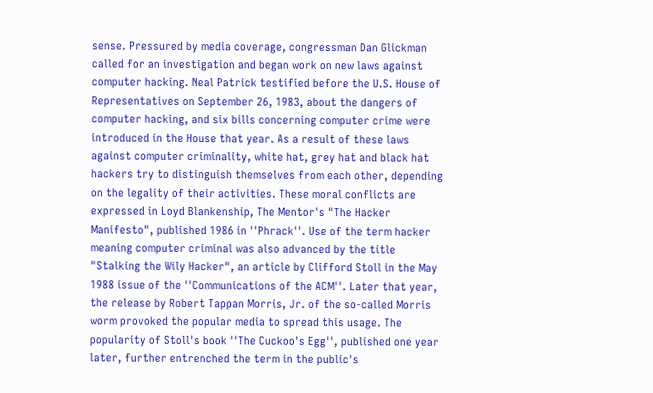sense. Pressured by media coverage, congressman Dan Glickman called for an investigation and began work on new laws against computer hacking. Neal Patrick testified before the U.S. House of Representatives on September 26, 1983, about the dangers of computer hacking, and six bills concerning computer crime were introduced in the House that year. As a result of these laws against computer criminality, white hat, grey hat and black hat hackers try to distinguish themselves from each other, depending on the legality of their activities. These moral conflicts are expressed in Loyd Blankenship, The Mentor's "The Hacker Manifesto", published 1986 in ''Phrack''. Use of the term hacker meaning computer criminal was also advanced by the title "Stalking the Wily Hacker", an article by Clifford Stoll in the May 1988 issue of the ''Communications of the ACM''. Later that year, the release by Robert Tappan Morris, Jr. of the so-called Morris worm provoked the popular media to spread this usage. The popularity of Stoll's book ''The Cuckoo's Egg'', published one year later, further entrenched the term in the public's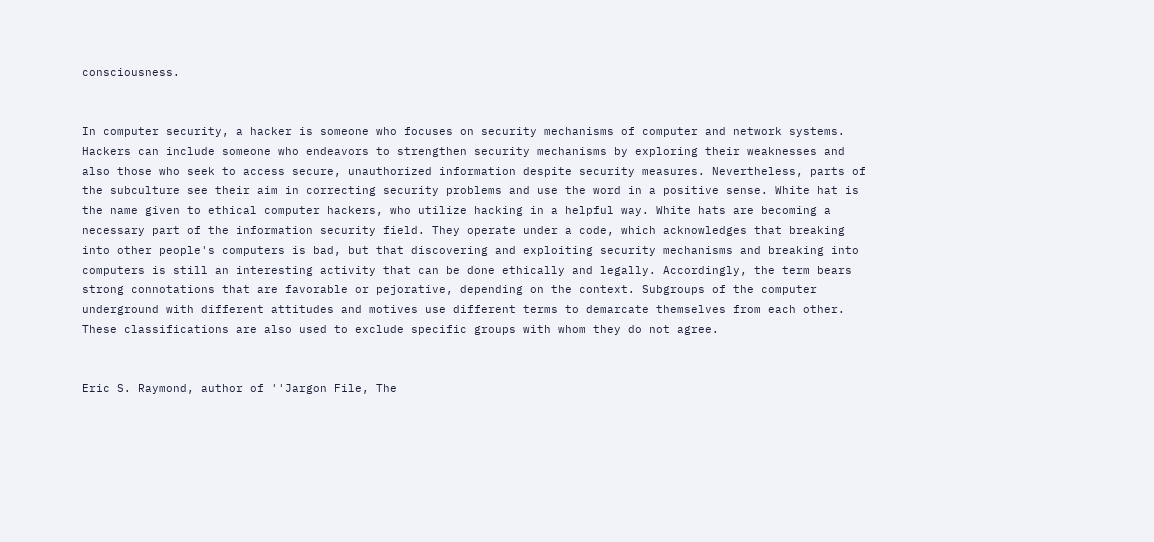consciousness.


In computer security, a hacker is someone who focuses on security mechanisms of computer and network systems. Hackers can include someone who endeavors to strengthen security mechanisms by exploring their weaknesses and also those who seek to access secure, unauthorized information despite security measures. Nevertheless, parts of the subculture see their aim in correcting security problems and use the word in a positive sense. White hat is the name given to ethical computer hackers, who utilize hacking in a helpful way. White hats are becoming a necessary part of the information security field. They operate under a code, which acknowledges that breaking into other people's computers is bad, but that discovering and exploiting security mechanisms and breaking into computers is still an interesting activity that can be done ethically and legally. Accordingly, the term bears strong connotations that are favorable or pejorative, depending on the context. Subgroups of the computer underground with different attitudes and motives use different terms to demarcate themselves from each other. These classifications are also used to exclude specific groups with whom they do not agree.


Eric S. Raymond, author of ''Jargon File, The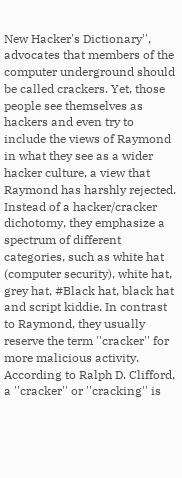New Hacker's Dictionary'', advocates that members of the computer underground should be called crackers. Yet, those people see themselves as hackers and even try to include the views of Raymond in what they see as a wider hacker culture, a view that Raymond has harshly rejected. Instead of a hacker/cracker dichotomy, they emphasize a spectrum of different categories, such as white hat (computer security), white hat, grey hat, #Black hat, black hat and script kiddie. In contrast to Raymond, they usually reserve the term ''cracker'' for more malicious activity. According to Ralph D. Clifford, a ''cracker'' or ''cracking'' is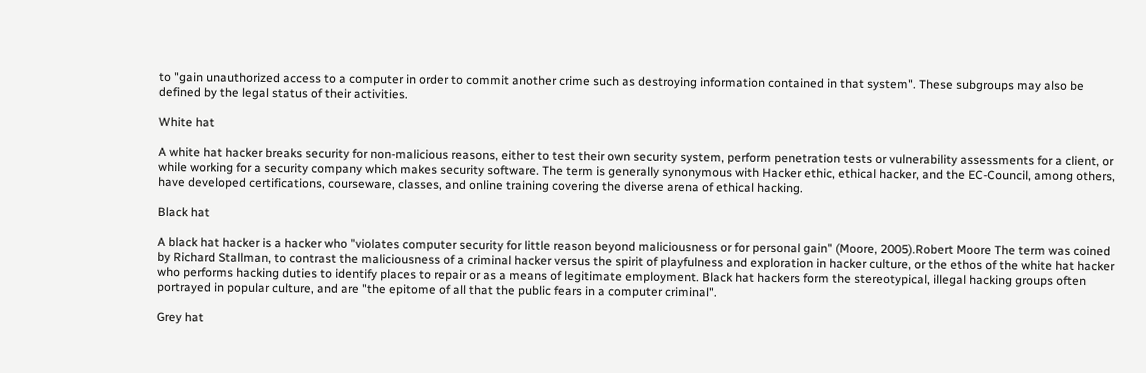to "gain unauthorized access to a computer in order to commit another crime such as destroying information contained in that system". These subgroups may also be defined by the legal status of their activities.

White hat

A white hat hacker breaks security for non-malicious reasons, either to test their own security system, perform penetration tests or vulnerability assessments for a client, or while working for a security company which makes security software. The term is generally synonymous with Hacker ethic, ethical hacker, and the EC-Council, among others, have developed certifications, courseware, classes, and online training covering the diverse arena of ethical hacking.

Black hat

A black hat hacker is a hacker who "violates computer security for little reason beyond maliciousness or for personal gain" (Moore, 2005).Robert Moore The term was coined by Richard Stallman, to contrast the maliciousness of a criminal hacker versus the spirit of playfulness and exploration in hacker culture, or the ethos of the white hat hacker who performs hacking duties to identify places to repair or as a means of legitimate employment. Black hat hackers form the stereotypical, illegal hacking groups often portrayed in popular culture, and are "the epitome of all that the public fears in a computer criminal".

Grey hat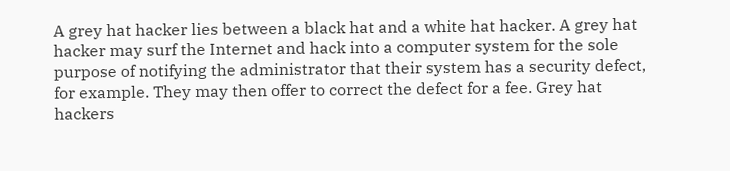A grey hat hacker lies between a black hat and a white hat hacker. A grey hat hacker may surf the Internet and hack into a computer system for the sole purpose of notifying the administrator that their system has a security defect, for example. They may then offer to correct the defect for a fee. Grey hat hackers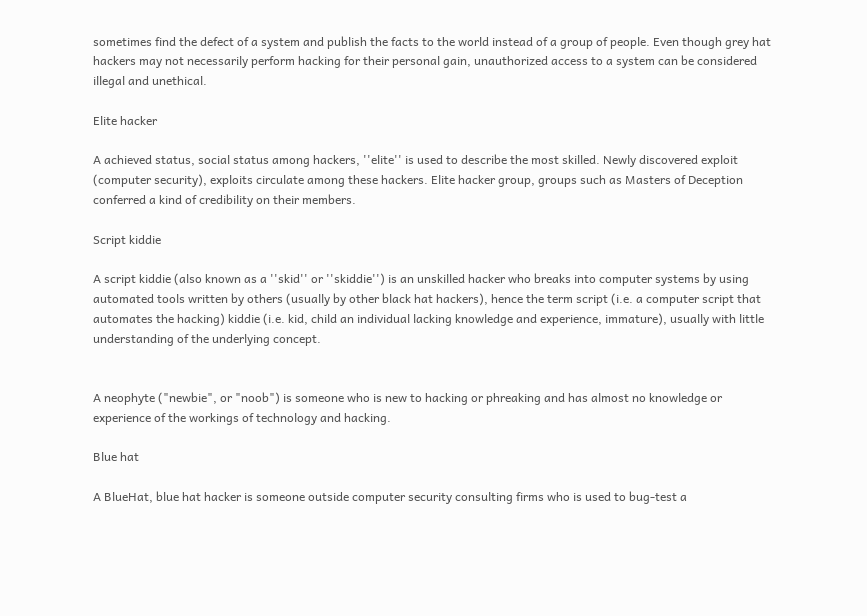sometimes find the defect of a system and publish the facts to the world instead of a group of people. Even though grey hat hackers may not necessarily perform hacking for their personal gain, unauthorized access to a system can be considered illegal and unethical.

Elite hacker

A achieved status, social status among hackers, ''elite'' is used to describe the most skilled. Newly discovered exploit (computer security), exploits circulate among these hackers. Elite hacker group, groups such as Masters of Deception conferred a kind of credibility on their members.

Script kiddie

A script kiddie (also known as a ''skid'' or ''skiddie'') is an unskilled hacker who breaks into computer systems by using automated tools written by others (usually by other black hat hackers), hence the term script (i.e. a computer script that automates the hacking) kiddie (i.e. kid, child an individual lacking knowledge and experience, immature), usually with little understanding of the underlying concept.


A neophyte ("newbie", or "noob") is someone who is new to hacking or phreaking and has almost no knowledge or experience of the workings of technology and hacking.

Blue hat

A BlueHat, blue hat hacker is someone outside computer security consulting firms who is used to bug-test a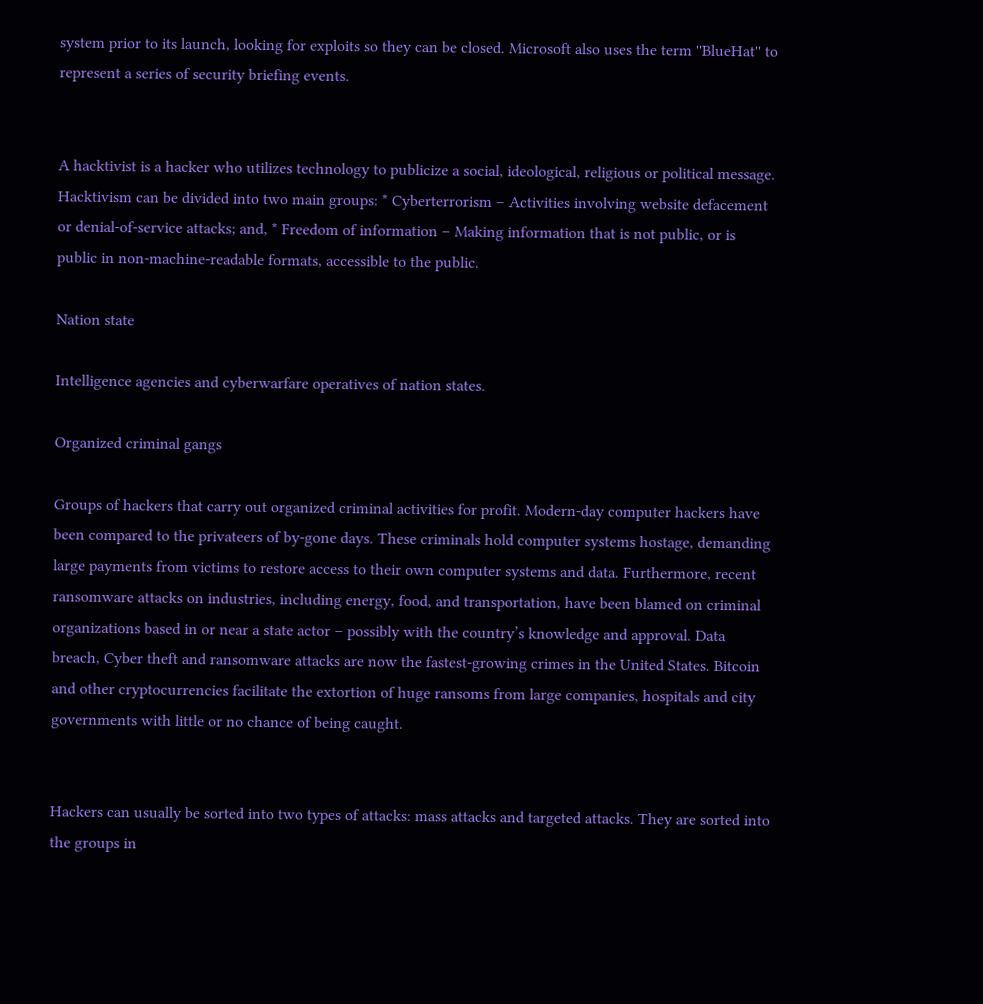system prior to its launch, looking for exploits so they can be closed. Microsoft also uses the term ''BlueHat'' to represent a series of security briefing events.


A hacktivist is a hacker who utilizes technology to publicize a social, ideological, religious or political message. Hacktivism can be divided into two main groups: * Cyberterrorism – Activities involving website defacement or denial-of-service attacks; and, * Freedom of information – Making information that is not public, or is public in non-machine-readable formats, accessible to the public.

Nation state

Intelligence agencies and cyberwarfare operatives of nation states.

Organized criminal gangs

Groups of hackers that carry out organized criminal activities for profit. Modern-day computer hackers have been compared to the privateers of by-gone days. These criminals hold computer systems hostage, demanding large payments from victims to restore access to their own computer systems and data. Furthermore, recent ransomware attacks on industries, including energy, food, and transportation, have been blamed on criminal organizations based in or near a state actor – possibly with the country’s knowledge and approval. Data breach, Cyber theft and ransomware attacks are now the fastest-growing crimes in the United States. Bitcoin and other cryptocurrencies facilitate the extortion of huge ransoms from large companies, hospitals and city governments with little or no chance of being caught.


Hackers can usually be sorted into two types of attacks: mass attacks and targeted attacks. They are sorted into the groups in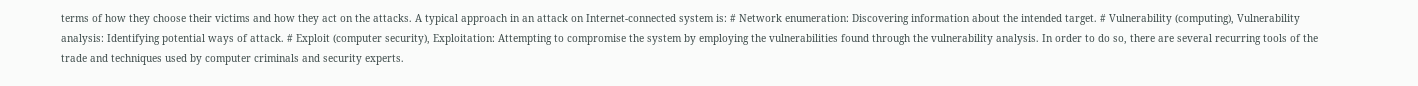terms of how they choose their victims and how they act on the attacks. A typical approach in an attack on Internet-connected system is: # Network enumeration: Discovering information about the intended target. # Vulnerability (computing), Vulnerability analysis: Identifying potential ways of attack. # Exploit (computer security), Exploitation: Attempting to compromise the system by employing the vulnerabilities found through the vulnerability analysis. In order to do so, there are several recurring tools of the trade and techniques used by computer criminals and security experts.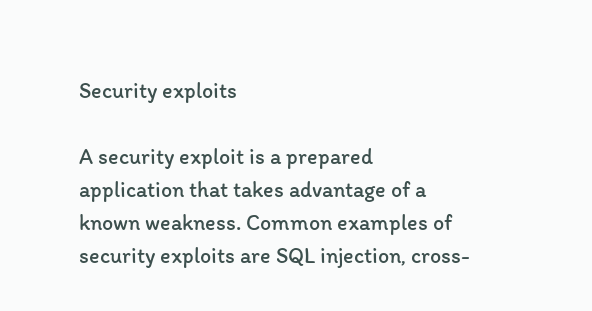Security exploits

A security exploit is a prepared application that takes advantage of a known weakness. Common examples of security exploits are SQL injection, cross-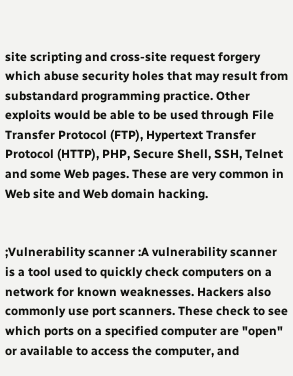site scripting and cross-site request forgery which abuse security holes that may result from substandard programming practice. Other exploits would be able to be used through File Transfer Protocol (FTP), Hypertext Transfer Protocol (HTTP), PHP, Secure Shell, SSH, Telnet and some Web pages. These are very common in Web site and Web domain hacking.


;Vulnerability scanner :A vulnerability scanner is a tool used to quickly check computers on a network for known weaknesses. Hackers also commonly use port scanners. These check to see which ports on a specified computer are "open" or available to access the computer, and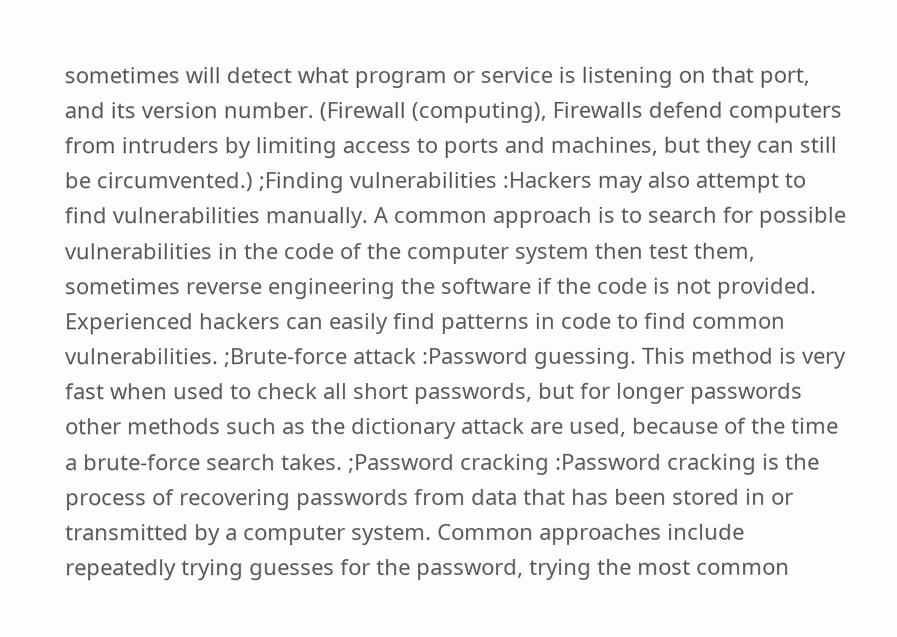sometimes will detect what program or service is listening on that port, and its version number. (Firewall (computing), Firewalls defend computers from intruders by limiting access to ports and machines, but they can still be circumvented.) ;Finding vulnerabilities :Hackers may also attempt to find vulnerabilities manually. A common approach is to search for possible vulnerabilities in the code of the computer system then test them, sometimes reverse engineering the software if the code is not provided. Experienced hackers can easily find patterns in code to find common vulnerabilities. ;Brute-force attack :Password guessing. This method is very fast when used to check all short passwords, but for longer passwords other methods such as the dictionary attack are used, because of the time a brute-force search takes. ;Password cracking :Password cracking is the process of recovering passwords from data that has been stored in or transmitted by a computer system. Common approaches include repeatedly trying guesses for the password, trying the most common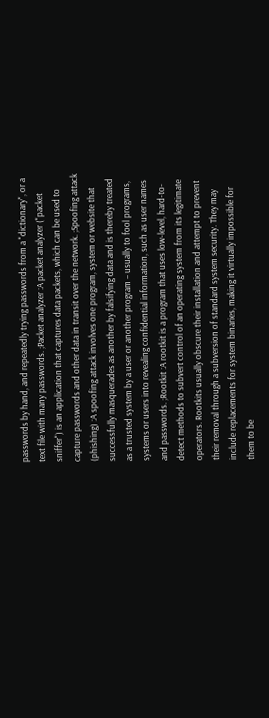passwords by hand, and repeatedly trying passwords from a "dictionary", or a text file with many passwords. ;Packet analyzer :A packet analyzer ("packet sniffer") is an application that captures data packets, which can be used to capture passwords and other data in transit over the network. ;Spoofing attack (phishing) :A spoofing attack involves one program, system or website that successfully masquerades as another by falsifying data and is thereby treated as a trusted system by a user or another program – usually to fool programs, systems or users into revealing confidential information, such as user names and passwords. ;Rootkit :A rootkit is a program that uses low-level, hard-to-detect methods to subvert control of an operating system from its legitimate operators. Rootkits usually obscure their installation and attempt to prevent their removal through a subversion of standard system security. They may include replacements for system binaries, making it virtually impossible for them to be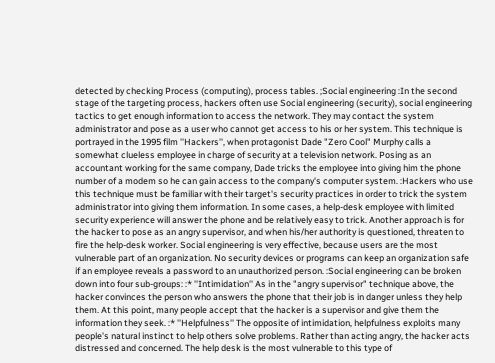detected by checking Process (computing), process tables. ;Social engineering :In the second stage of the targeting process, hackers often use Social engineering (security), social engineering tactics to get enough information to access the network. They may contact the system administrator and pose as a user who cannot get access to his or her system. This technique is portrayed in the 1995 film ''Hackers'', when protagonist Dade "Zero Cool" Murphy calls a somewhat clueless employee in charge of security at a television network. Posing as an accountant working for the same company, Dade tricks the employee into giving him the phone number of a modem so he can gain access to the company's computer system. :Hackers who use this technique must be familiar with their target's security practices in order to trick the system administrator into giving them information. In some cases, a help-desk employee with limited security experience will answer the phone and be relatively easy to trick. Another approach is for the hacker to pose as an angry supervisor, and when his/her authority is questioned, threaten to fire the help-desk worker. Social engineering is very effective, because users are the most vulnerable part of an organization. No security devices or programs can keep an organization safe if an employee reveals a password to an unauthorized person. :Social engineering can be broken down into four sub-groups: :* ''Intimidation'' As in the "angry supervisor" technique above, the hacker convinces the person who answers the phone that their job is in danger unless they help them. At this point, many people accept that the hacker is a supervisor and give them the information they seek. :* ''Helpfulness'' The opposite of intimidation, helpfulness exploits many people's natural instinct to help others solve problems. Rather than acting angry, the hacker acts distressed and concerned. The help desk is the most vulnerable to this type of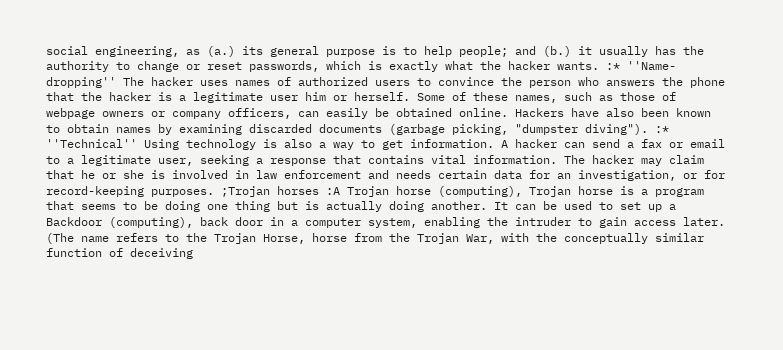social engineering, as (a.) its general purpose is to help people; and (b.) it usually has the authority to change or reset passwords, which is exactly what the hacker wants. :* ''Name-dropping'' The hacker uses names of authorized users to convince the person who answers the phone that the hacker is a legitimate user him or herself. Some of these names, such as those of webpage owners or company officers, can easily be obtained online. Hackers have also been known to obtain names by examining discarded documents (garbage picking, "dumpster diving"). :* ''Technical'' Using technology is also a way to get information. A hacker can send a fax or email to a legitimate user, seeking a response that contains vital information. The hacker may claim that he or she is involved in law enforcement and needs certain data for an investigation, or for record-keeping purposes. ;Trojan horses :A Trojan horse (computing), Trojan horse is a program that seems to be doing one thing but is actually doing another. It can be used to set up a Backdoor (computing), back door in a computer system, enabling the intruder to gain access later. (The name refers to the Trojan Horse, horse from the Trojan War, with the conceptually similar function of deceiving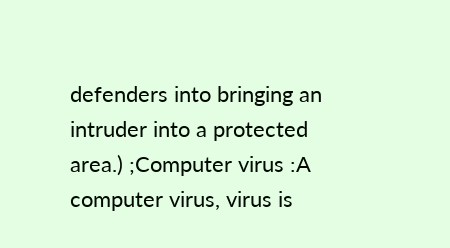defenders into bringing an intruder into a protected area.) ;Computer virus :A computer virus, virus is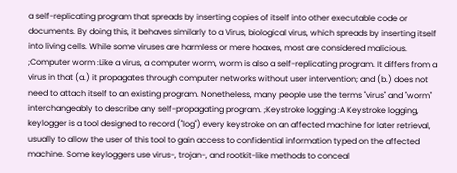a self-replicating program that spreads by inserting copies of itself into other executable code or documents. By doing this, it behaves similarly to a Virus, biological virus, which spreads by inserting itself into living cells. While some viruses are harmless or mere hoaxes, most are considered malicious. ;Computer worm :Like a virus, a computer worm, worm is also a self-replicating program. It differs from a virus in that (a.) it propagates through computer networks without user intervention; and (b.) does not need to attach itself to an existing program. Nonetheless, many people use the terms "virus" and "worm" interchangeably to describe any self-propagating program. ;Keystroke logging :A Keystroke logging, keylogger is a tool designed to record ("log") every keystroke on an affected machine for later retrieval, usually to allow the user of this tool to gain access to confidential information typed on the affected machine. Some keyloggers use virus-, trojan-, and rootkit-like methods to conceal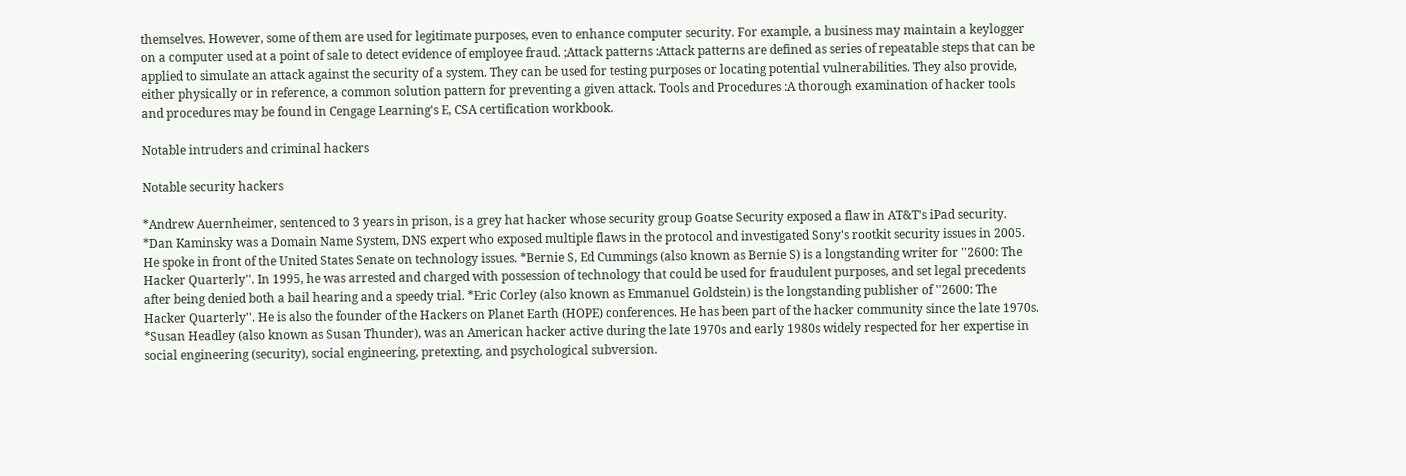themselves. However, some of them are used for legitimate purposes, even to enhance computer security. For example, a business may maintain a keylogger on a computer used at a point of sale to detect evidence of employee fraud. ;Attack patterns :Attack patterns are defined as series of repeatable steps that can be applied to simulate an attack against the security of a system. They can be used for testing purposes or locating potential vulnerabilities. They also provide, either physically or in reference, a common solution pattern for preventing a given attack. Tools and Procedures :A thorough examination of hacker tools and procedures may be found in Cengage Learning's E, CSA certification workbook.

Notable intruders and criminal hackers

Notable security hackers

*Andrew Auernheimer, sentenced to 3 years in prison, is a grey hat hacker whose security group Goatse Security exposed a flaw in AT&T's iPad security. *Dan Kaminsky was a Domain Name System, DNS expert who exposed multiple flaws in the protocol and investigated Sony's rootkit security issues in 2005. He spoke in front of the United States Senate on technology issues. *Bernie S, Ed Cummings (also known as Bernie S) is a longstanding writer for ''2600: The Hacker Quarterly''. In 1995, he was arrested and charged with possession of technology that could be used for fraudulent purposes, and set legal precedents after being denied both a bail hearing and a speedy trial. *Eric Corley (also known as Emmanuel Goldstein) is the longstanding publisher of ''2600: The Hacker Quarterly''. He is also the founder of the Hackers on Planet Earth (HOPE) conferences. He has been part of the hacker community since the late 1970s. *Susan Headley (also known as Susan Thunder), was an American hacker active during the late 1970s and early 1980s widely respected for her expertise in social engineering (security), social engineering, pretexting, and psychological subversion.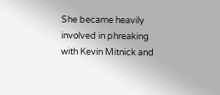She became heavily involved in phreaking with Kevin Mitnick and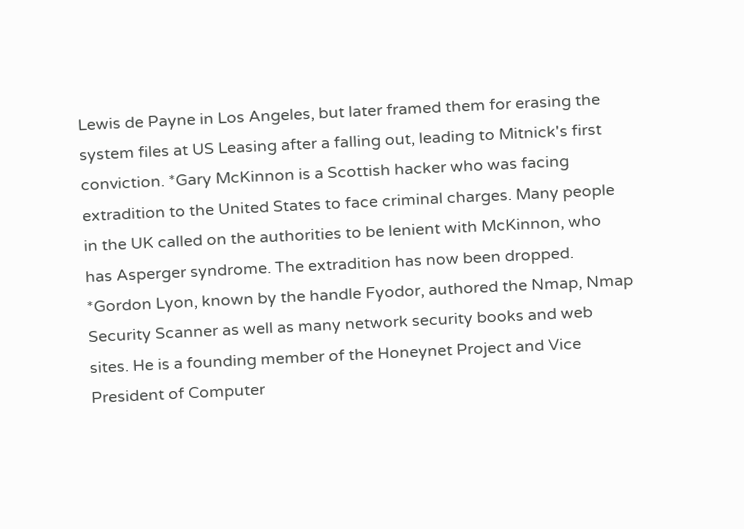Lewis de Payne in Los Angeles, but later framed them for erasing the system files at US Leasing after a falling out, leading to Mitnick's first conviction. *Gary McKinnon is a Scottish hacker who was facing extradition to the United States to face criminal charges. Many people in the UK called on the authorities to be lenient with McKinnon, who has Asperger syndrome. The extradition has now been dropped. *Gordon Lyon, known by the handle Fyodor, authored the Nmap, Nmap Security Scanner as well as many network security books and web sites. He is a founding member of the Honeynet Project and Vice President of Computer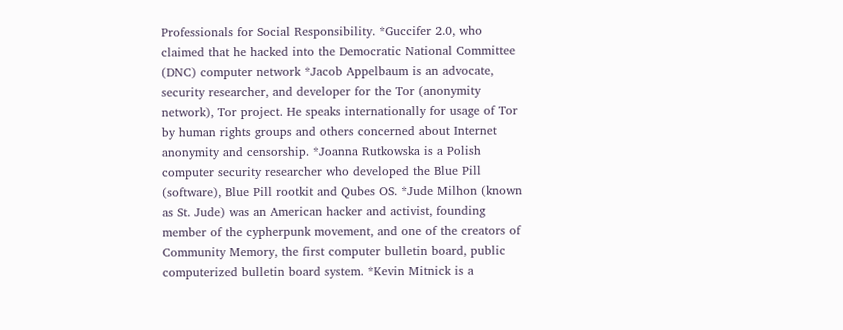Professionals for Social Responsibility. *Guccifer 2.0, who claimed that he hacked into the Democratic National Committee (DNC) computer network *Jacob Appelbaum is an advocate, security researcher, and developer for the Tor (anonymity network), Tor project. He speaks internationally for usage of Tor by human rights groups and others concerned about Internet anonymity and censorship. *Joanna Rutkowska is a Polish computer security researcher who developed the Blue Pill (software), Blue Pill rootkit and Qubes OS. *Jude Milhon (known as St. Jude) was an American hacker and activist, founding member of the cypherpunk movement, and one of the creators of Community Memory, the first computer bulletin board, public computerized bulletin board system. *Kevin Mitnick is a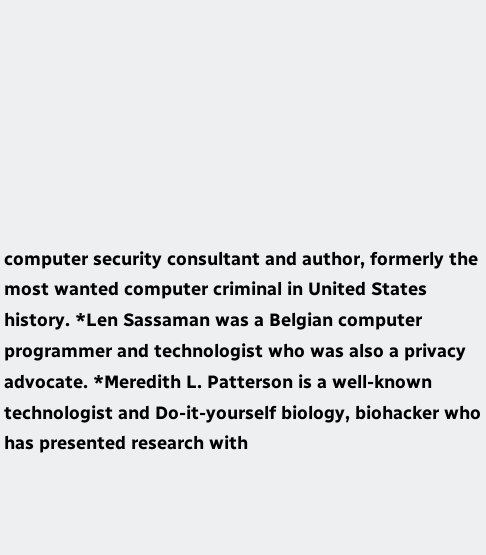computer security consultant and author, formerly the most wanted computer criminal in United States history. *Len Sassaman was a Belgian computer programmer and technologist who was also a privacy advocate. *Meredith L. Patterson is a well-known technologist and Do-it-yourself biology, biohacker who has presented research with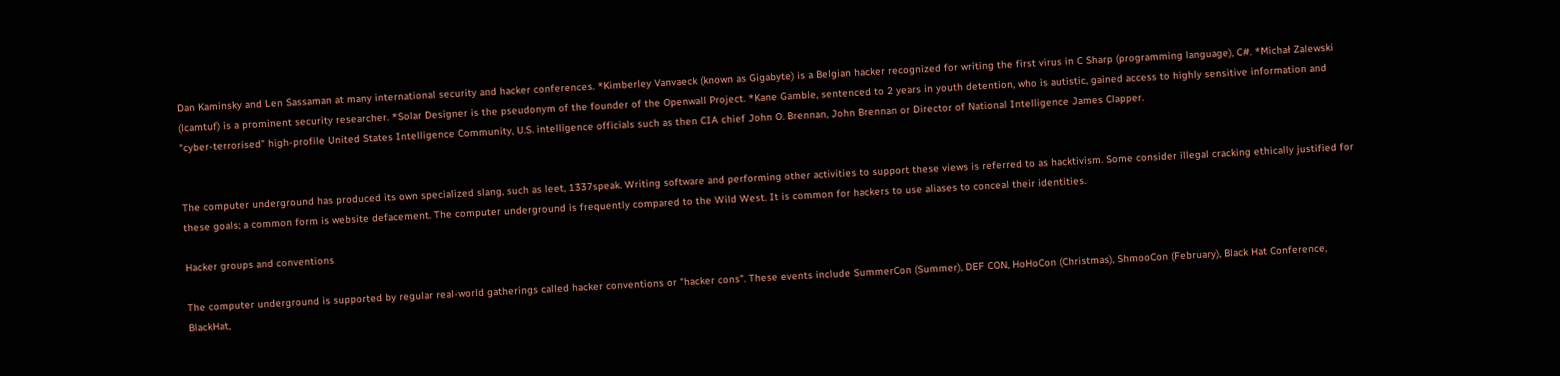Dan Kaminsky and Len Sassaman at many international security and hacker conferences. *Kimberley Vanvaeck (known as Gigabyte) is a Belgian hacker recognized for writing the first virus in C Sharp (programming language), C#. *Michał Zalewski (lcamtuf) is a prominent security researcher. *Solar Designer is the pseudonym of the founder of the Openwall Project. *Kane Gamble, sentenced to 2 years in youth detention, who is autistic, gained access to highly sensitive information and "cyber-terrorised" high-profile United States Intelligence Community, U.S. intelligence officials such as then CIA chief John O. Brennan, John Brennan or Director of National Intelligence James Clapper.


The computer underground has produced its own specialized slang, such as leet, 1337speak. Writing software and performing other activities to support these views is referred to as hacktivism. Some consider illegal cracking ethically justified for these goals; a common form is website defacement. The computer underground is frequently compared to the Wild West. It is common for hackers to use aliases to conceal their identities.

Hacker groups and conventions

The computer underground is supported by regular real-world gatherings called hacker conventions or "hacker cons". These events include SummerCon (Summer), DEF CON, HoHoCon (Christmas), ShmooCon (February), Black Hat Conference, BlackHat,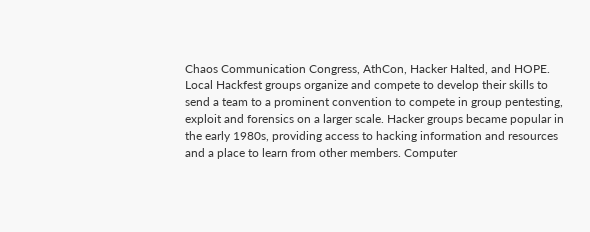Chaos Communication Congress, AthCon, Hacker Halted, and HOPE. Local Hackfest groups organize and compete to develop their skills to send a team to a prominent convention to compete in group pentesting, exploit and forensics on a larger scale. Hacker groups became popular in the early 1980s, providing access to hacking information and resources and a place to learn from other members. Computer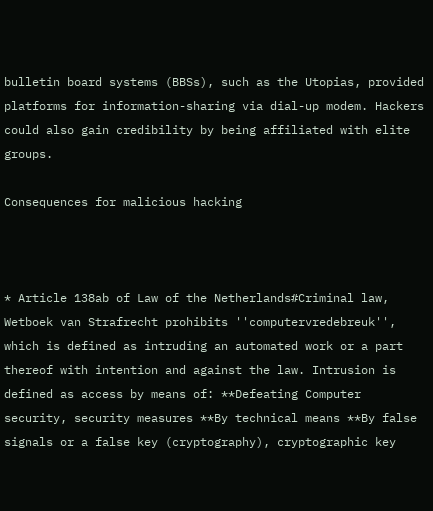bulletin board systems (BBSs), such as the Utopias, provided platforms for information-sharing via dial-up modem. Hackers could also gain credibility by being affiliated with elite groups.

Consequences for malicious hacking



* Article 138ab of Law of the Netherlands#Criminal law, Wetboek van Strafrecht prohibits ''computervredebreuk'', which is defined as intruding an automated work or a part thereof with intention and against the law. Intrusion is defined as access by means of: **Defeating Computer security, security measures **By technical means **By false signals or a false key (cryptography), cryptographic key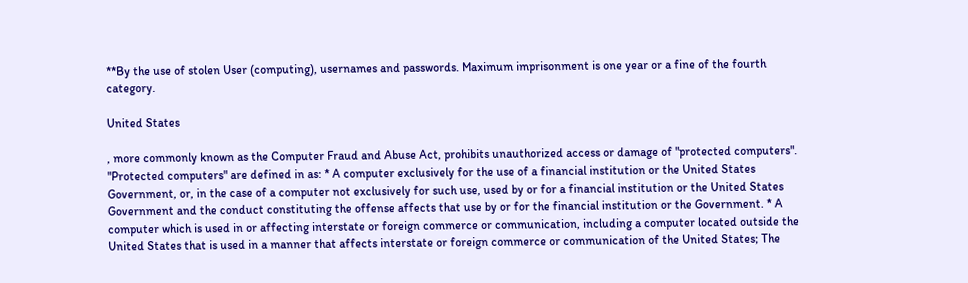**By the use of stolen User (computing), usernames and passwords. Maximum imprisonment is one year or a fine of the fourth category.

United States

, more commonly known as the Computer Fraud and Abuse Act, prohibits unauthorized access or damage of "protected computers". "Protected computers" are defined in as: * A computer exclusively for the use of a financial institution or the United States Government, or, in the case of a computer not exclusively for such use, used by or for a financial institution or the United States Government and the conduct constituting the offense affects that use by or for the financial institution or the Government. * A computer which is used in or affecting interstate or foreign commerce or communication, including a computer located outside the United States that is used in a manner that affects interstate or foreign commerce or communication of the United States; The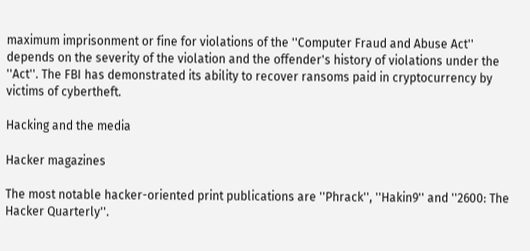maximum imprisonment or fine for violations of the ''Computer Fraud and Abuse Act'' depends on the severity of the violation and the offender's history of violations under the ''Act''. The FBI has demonstrated its ability to recover ransoms paid in cryptocurrency by victims of cybertheft.

Hacking and the media

Hacker magazines

The most notable hacker-oriented print publications are ''Phrack'', ''Hakin9'' and ''2600: The Hacker Quarterly''.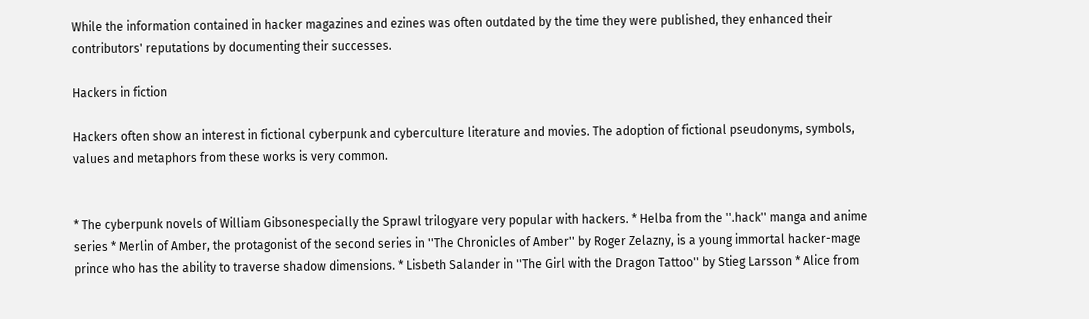While the information contained in hacker magazines and ezines was often outdated by the time they were published, they enhanced their contributors' reputations by documenting their successes.

Hackers in fiction

Hackers often show an interest in fictional cyberpunk and cyberculture literature and movies. The adoption of fictional pseudonyms, symbols, values and metaphors from these works is very common.


* The cyberpunk novels of William Gibsonespecially the Sprawl trilogyare very popular with hackers. * Helba from the ''.hack'' manga and anime series * Merlin of Amber, the protagonist of the second series in ''The Chronicles of Amber'' by Roger Zelazny, is a young immortal hacker-mage prince who has the ability to traverse shadow dimensions. * Lisbeth Salander in ''The Girl with the Dragon Tattoo'' by Stieg Larsson * Alice from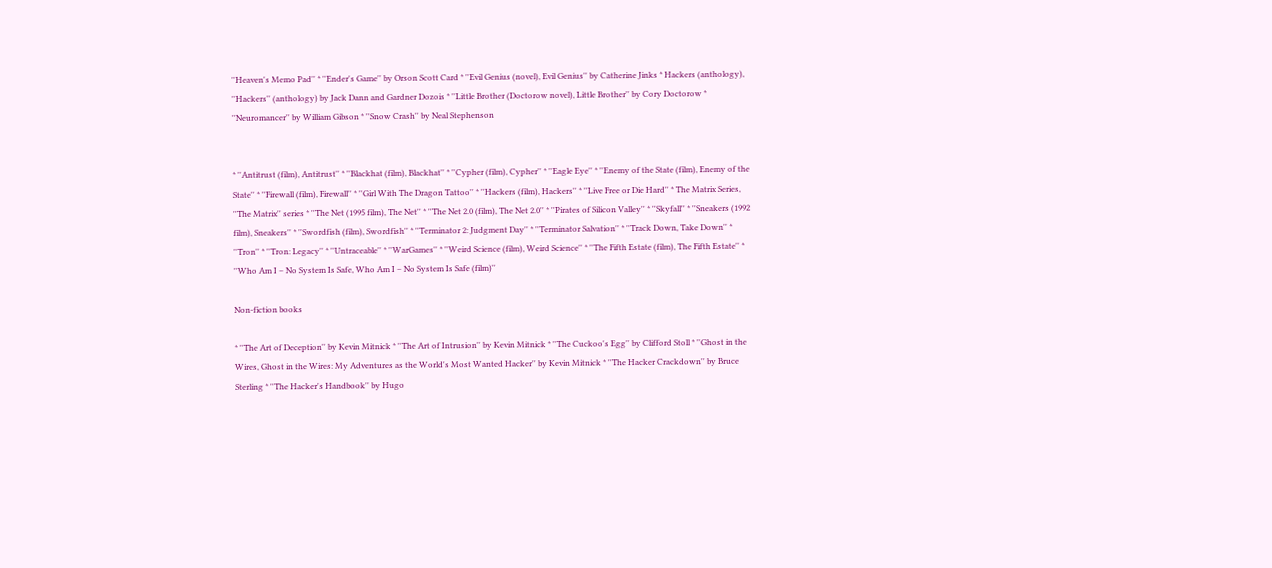''Heaven's Memo Pad'' * ''Ender's Game'' by Orson Scott Card * ''Evil Genius (novel), Evil Genius'' by Catherine Jinks * Hackers (anthology), ''Hackers'' (anthology) by Jack Dann and Gardner Dozois * ''Little Brother (Doctorow novel), Little Brother'' by Cory Doctorow * ''Neuromancer'' by William Gibson * ''Snow Crash'' by Neal Stephenson


* ''Antitrust (film), Antitrust'' * ''Blackhat (film), Blackhat'' * ''Cypher (film), Cypher'' * ''Eagle Eye'' * ''Enemy of the State (film), Enemy of the State'' * ''Firewall (film), Firewall'' * ''Girl With The Dragon Tattoo'' * ''Hackers (film), Hackers'' * ''Live Free or Die Hard'' * The Matrix Series, ''The Matrix'' series * ''The Net (1995 film), The Net'' * ''The Net 2.0 (film), The Net 2.0'' * ''Pirates of Silicon Valley'' * ''Skyfall'' * ''Sneakers (1992 film), Sneakers'' * ''Swordfish (film), Swordfish'' * ''Terminator 2: Judgment Day'' * ''Terminator Salvation'' * ''Track Down, Take Down'' * ''Tron'' * ''Tron: Legacy'' * ''Untraceable'' * ''WarGames'' * ''Weird Science (film), Weird Science'' * ''The Fifth Estate (film), The Fifth Estate'' * ''Who Am I – No System Is Safe, Who Am I – No System Is Safe (film)''

Non-fiction books

* ''The Art of Deception'' by Kevin Mitnick * ''The Art of Intrusion'' by Kevin Mitnick * ''The Cuckoo's Egg'' by Clifford Stoll * ''Ghost in the Wires, Ghost in the Wires: My Adventures as the World's Most Wanted Hacker'' by Kevin Mitnick * ''The Hacker Crackdown'' by Bruce Sterling * ''The Hacker's Handbook'' by Hugo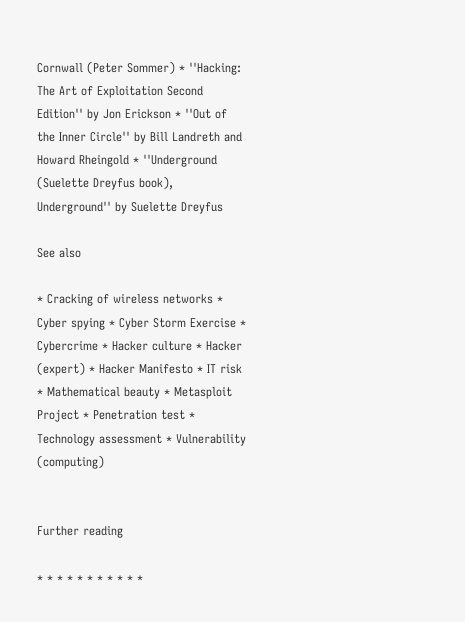Cornwall (Peter Sommer) * ''Hacking: The Art of Exploitation Second Edition'' by Jon Erickson * ''Out of the Inner Circle'' by Bill Landreth and Howard Rheingold * ''Underground (Suelette Dreyfus book), Underground'' by Suelette Dreyfus

See also

* Cracking of wireless networks * Cyber spying * Cyber Storm Exercise * Cybercrime * Hacker culture * Hacker (expert) * Hacker Manifesto * IT risk * Mathematical beauty * Metasploit Project * Penetration test * Technology assessment * Vulnerability (computing)


Further reading

* * * * * * * * * * *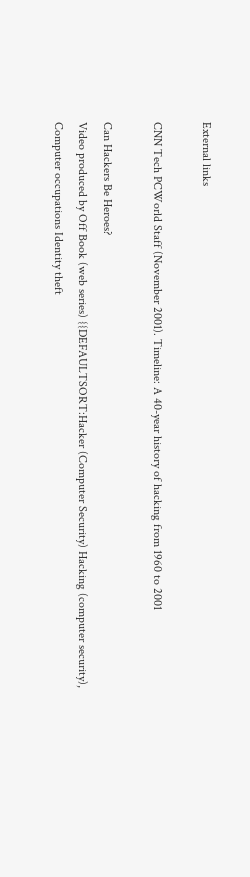External links

CNN Tech PCWorld Staff (November 2001). Timeline: A 40-year history of hacking from 1960 to 2001

Can Hackers Be Heroes?
Video produced by Off Book (web series) {{DEFAULTSORT:Hacker (Computer Security) Hacking (computer security), Computer occupations Identity theft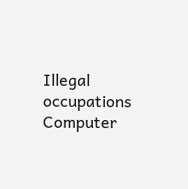Illegal occupations Computer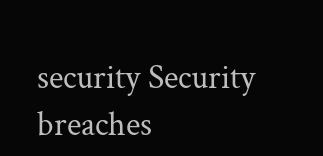security Security breaches